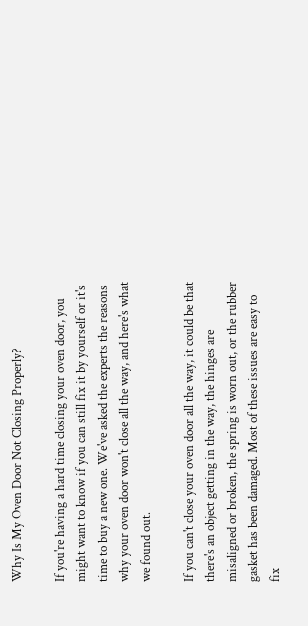Why Is My Oven Door Not Closing Properly?

If you're having a hard time closing your oven door, you might want to know if you can still fix it by yourself or it's time to buy a new one. We've asked the experts the reasons why your oven door won't close all the way, and here's what we found out.

If you can't close your oven door all the way, it could be that there's an object getting in the way, the hinges are misaligned or broken, the spring is worn out, or the rubber gasket has been damaged. Most of these issues are easy to fix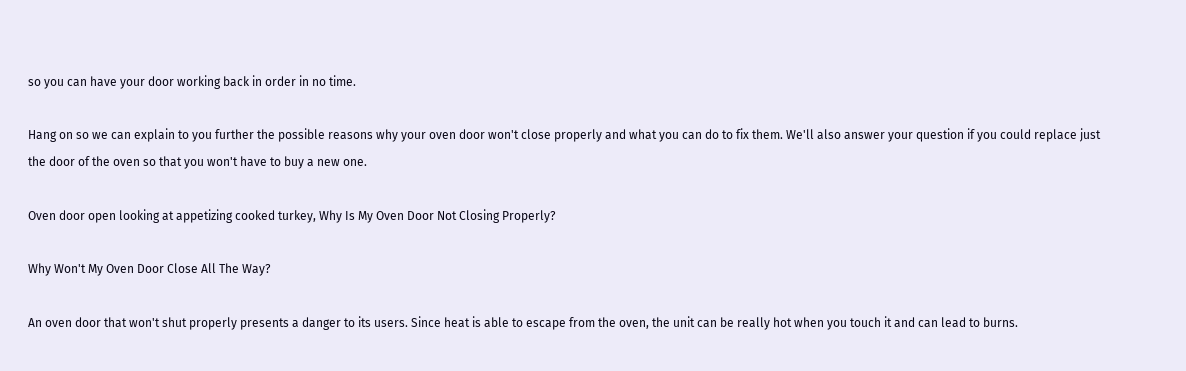so you can have your door working back in order in no time.

Hang on so we can explain to you further the possible reasons why your oven door won't close properly and what you can do to fix them. We'll also answer your question if you could replace just the door of the oven so that you won't have to buy a new one.

Oven door open looking at appetizing cooked turkey, Why Is My Oven Door Not Closing Properly?

Why Won't My Oven Door Close All The Way?

An oven door that won't shut properly presents a danger to its users. Since heat is able to escape from the oven, the unit can be really hot when you touch it and can lead to burns.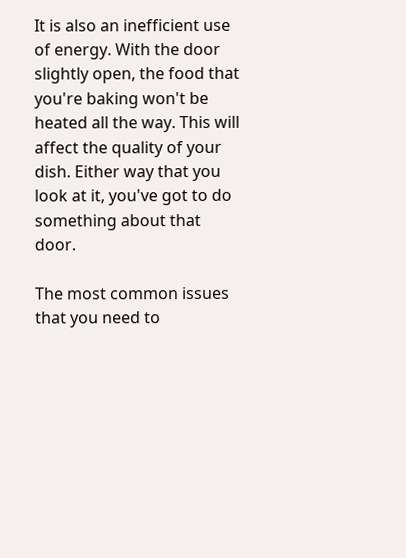It is also an inefficient use of energy. With the door slightly open, the food that you're baking won't be heated all the way. This will affect the quality of your dish. Either way that you look at it, you've got to do something about that door.

The most common issues that you need to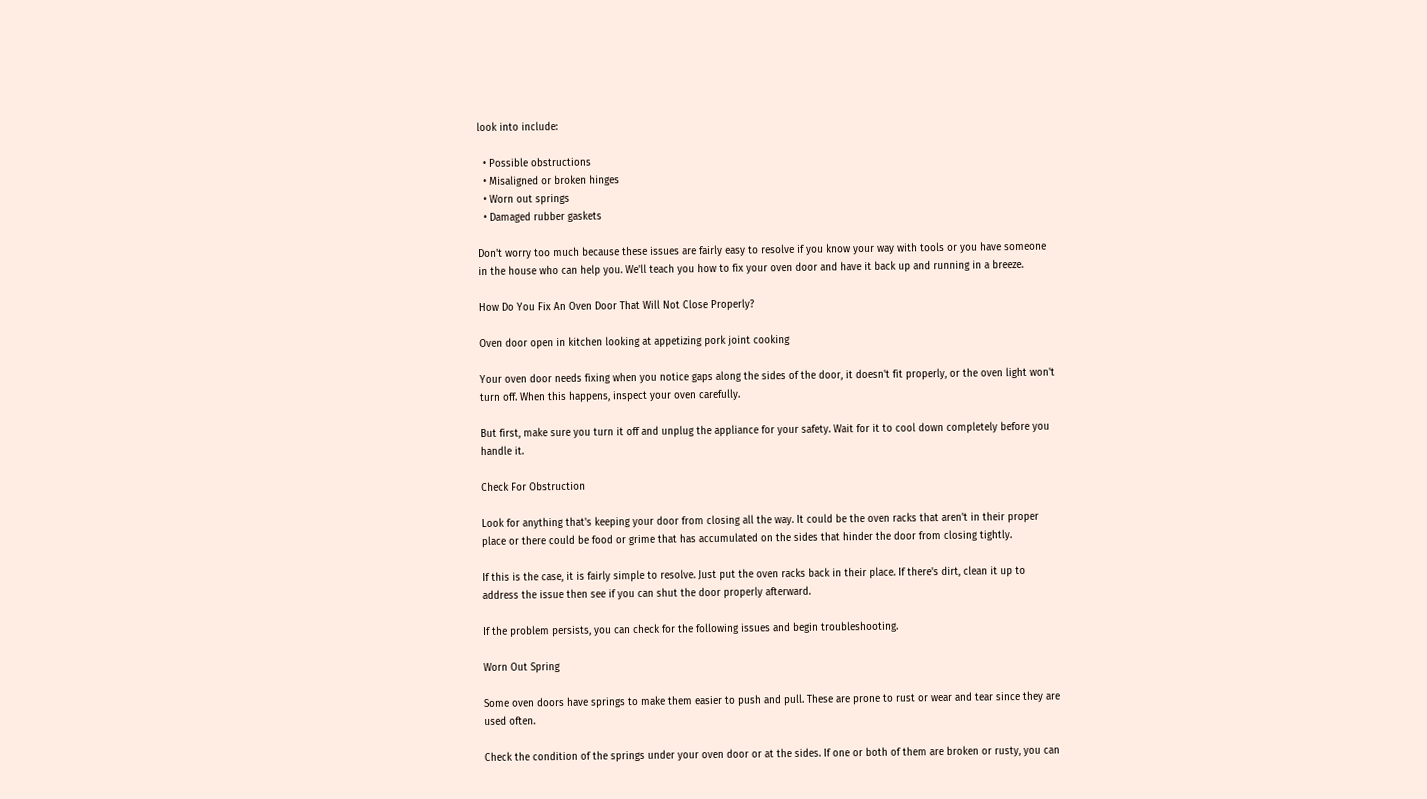look into include:

  • Possible obstructions
  • Misaligned or broken hinges
  • Worn out springs
  • Damaged rubber gaskets

Don't worry too much because these issues are fairly easy to resolve if you know your way with tools or you have someone in the house who can help you. We'll teach you how to fix your oven door and have it back up and running in a breeze.

How Do You Fix An Oven Door That Will Not Close Properly?

Oven door open in kitchen looking at appetizing pork joint cooking

Your oven door needs fixing when you notice gaps along the sides of the door, it doesn't fit properly, or the oven light won't turn off. When this happens, inspect your oven carefully.

But first, make sure you turn it off and unplug the appliance for your safety. Wait for it to cool down completely before you handle it.

Check For Obstruction

Look for anything that's keeping your door from closing all the way. It could be the oven racks that aren't in their proper place or there could be food or grime that has accumulated on the sides that hinder the door from closing tightly.

If this is the case, it is fairly simple to resolve. Just put the oven racks back in their place. If there's dirt, clean it up to address the issue then see if you can shut the door properly afterward.

If the problem persists, you can check for the following issues and begin troubleshooting.

Worn Out Spring

Some oven doors have springs to make them easier to push and pull. These are prone to rust or wear and tear since they are used often.

Check the condition of the springs under your oven door or at the sides. If one or both of them are broken or rusty, you can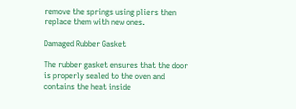remove the springs using pliers then replace them with new ones.

Damaged Rubber Gasket

The rubber gasket ensures that the door is properly sealed to the oven and contains the heat inside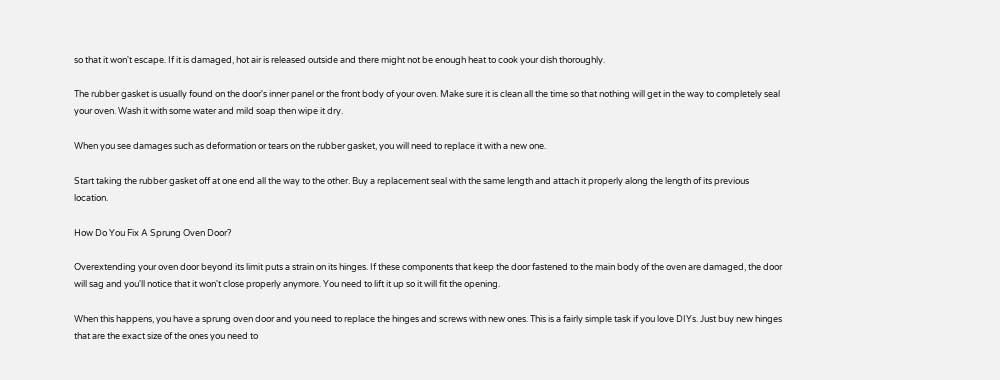so that it won't escape. If it is damaged, hot air is released outside and there might not be enough heat to cook your dish thoroughly.

The rubber gasket is usually found on the door's inner panel or the front body of your oven. Make sure it is clean all the time so that nothing will get in the way to completely seal your oven. Wash it with some water and mild soap then wipe it dry.

When you see damages such as deformation or tears on the rubber gasket, you will need to replace it with a new one.

Start taking the rubber gasket off at one end all the way to the other. Buy a replacement seal with the same length and attach it properly along the length of its previous location.

How Do You Fix A Sprung Oven Door?

Overextending your oven door beyond its limit puts a strain on its hinges. If these components that keep the door fastened to the main body of the oven are damaged, the door will sag and you'll notice that it won't close properly anymore. You need to lift it up so it will fit the opening.

When this happens, you have a sprung oven door and you need to replace the hinges and screws with new ones. This is a fairly simple task if you love DIYs. Just buy new hinges that are the exact size of the ones you need to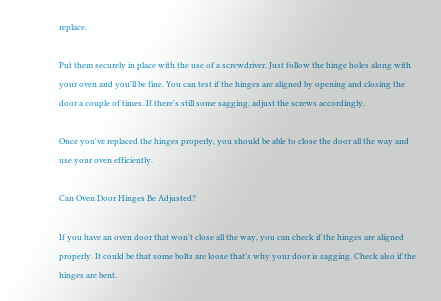replace.

Put them securely in place with the use of a screwdriver. Just follow the hinge holes along with your oven and you'll be fine. You can test if the hinges are aligned by opening and closing the door a couple of times. If there's still some sagging, adjust the screws accordingly.

Once you've replaced the hinges properly, you should be able to close the door all the way and use your oven efficiently.

Can Oven Door Hinges Be Adjusted?

If you have an oven door that won't close all the way, you can check if the hinges are aligned properly. It could be that some bolts are loose that's why your door is sagging. Check also if the hinges are bent.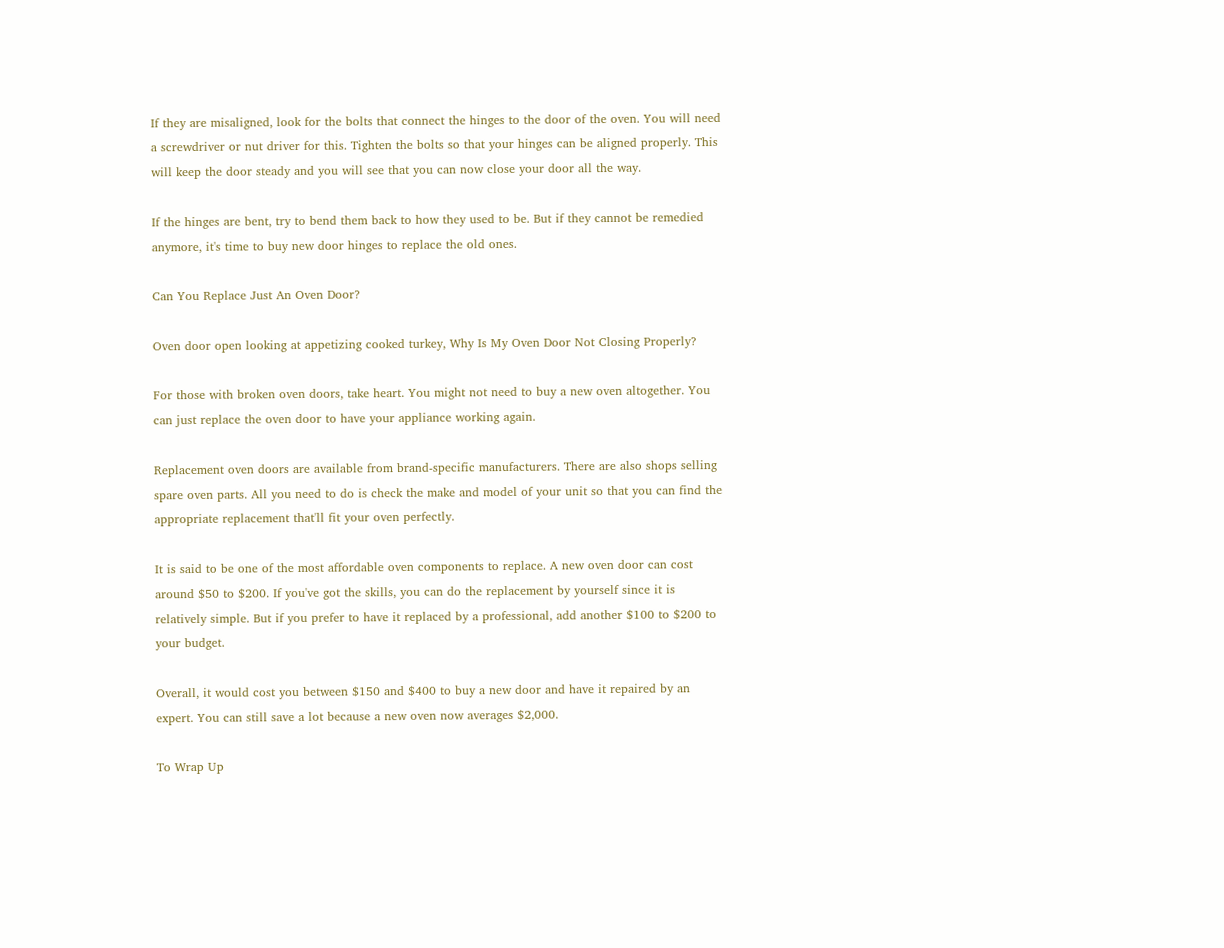If they are misaligned, look for the bolts that connect the hinges to the door of the oven. You will need a screwdriver or nut driver for this. Tighten the bolts so that your hinges can be aligned properly. This will keep the door steady and you will see that you can now close your door all the way.

If the hinges are bent, try to bend them back to how they used to be. But if they cannot be remedied anymore, it's time to buy new door hinges to replace the old ones.

Can You Replace Just An Oven Door?

Oven door open looking at appetizing cooked turkey, Why Is My Oven Door Not Closing Properly?

For those with broken oven doors, take heart. You might not need to buy a new oven altogether. You can just replace the oven door to have your appliance working again.

Replacement oven doors are available from brand-specific manufacturers. There are also shops selling spare oven parts. All you need to do is check the make and model of your unit so that you can find the appropriate replacement that'll fit your oven perfectly.

It is said to be one of the most affordable oven components to replace. A new oven door can cost around $50 to $200. If you've got the skills, you can do the replacement by yourself since it is relatively simple. But if you prefer to have it replaced by a professional, add another $100 to $200 to your budget.

Overall, it would cost you between $150 and $400 to buy a new door and have it repaired by an expert. You can still save a lot because a new oven now averages $2,000.

To Wrap Up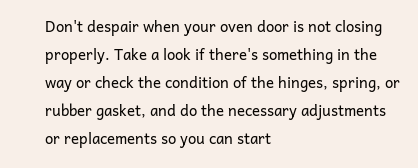Don't despair when your oven door is not closing properly. Take a look if there's something in the way or check the condition of the hinges, spring, or rubber gasket, and do the necessary adjustments or replacements so you can start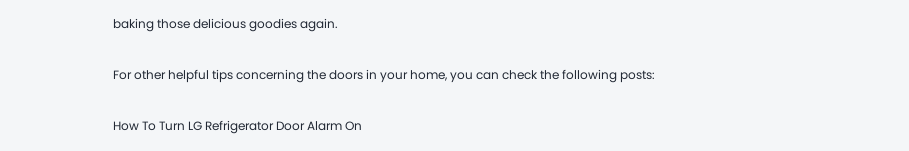baking those delicious goodies again.

For other helpful tips concerning the doors in your home, you can check the following posts:

How To Turn LG Refrigerator Door Alarm On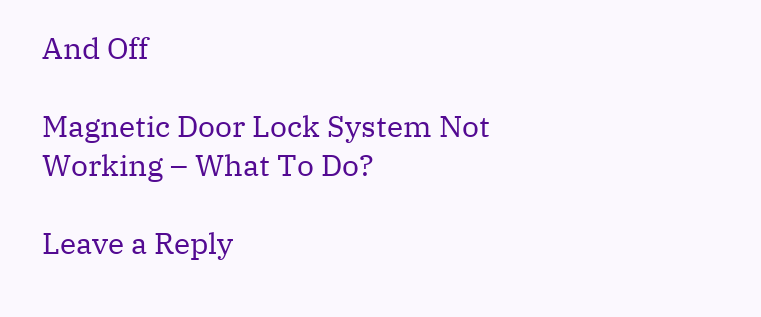And Off

Magnetic Door Lock System Not Working – What To Do?

Leave a Reply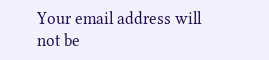Your email address will not be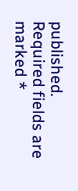published. Required fields are marked *